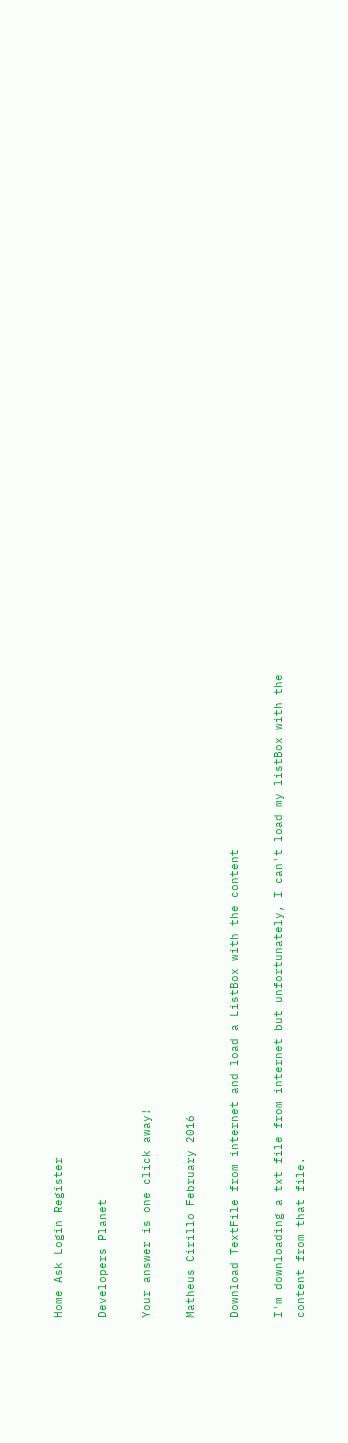Home Ask Login Register

Developers Planet

Your answer is one click away!

Matheus Cirillo February 2016

Download TextFile from internet and load a ListBox with the content

I'm downloading a txt file from internet but unfortunately, I can't load my listBox with the content from that file.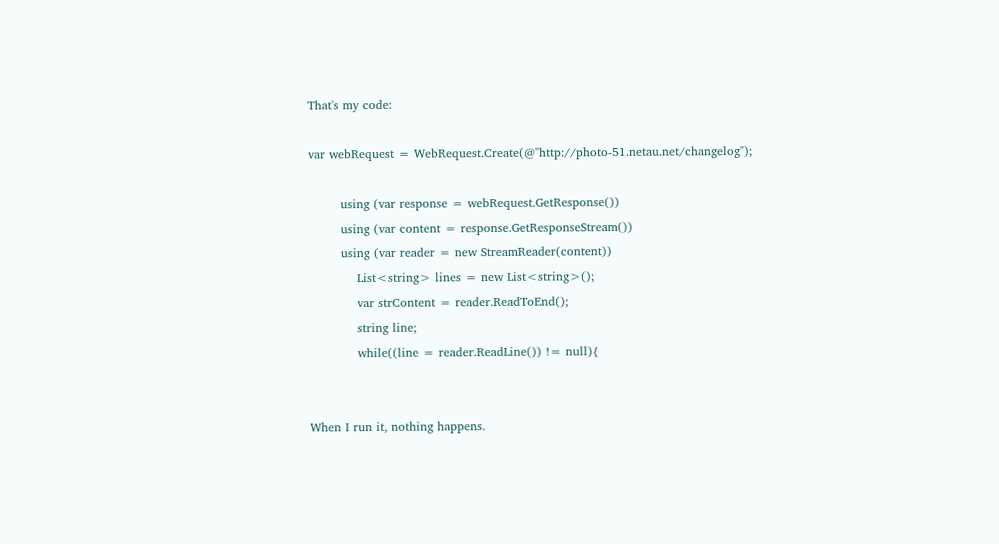That's my code:

var webRequest = WebRequest.Create(@"http://photo-51.netau.net/changelog");

        using (var response = webRequest.GetResponse())
        using (var content = response.GetResponseStream())
        using (var reader = new StreamReader(content))
            List<string> lines = new List<string>();
            var strContent = reader.ReadToEnd();
            string line;
            while((line = reader.ReadLine()) != null){


When I run it, nothing happens.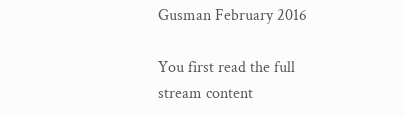Gusman February 2016

You first read the full stream content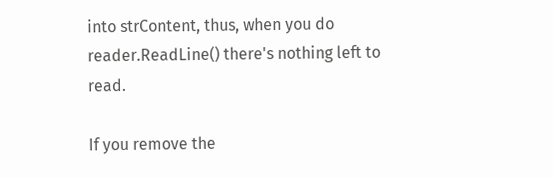into strContent, thus, when you do reader.ReadLine() there's nothing left to read.

If you remove the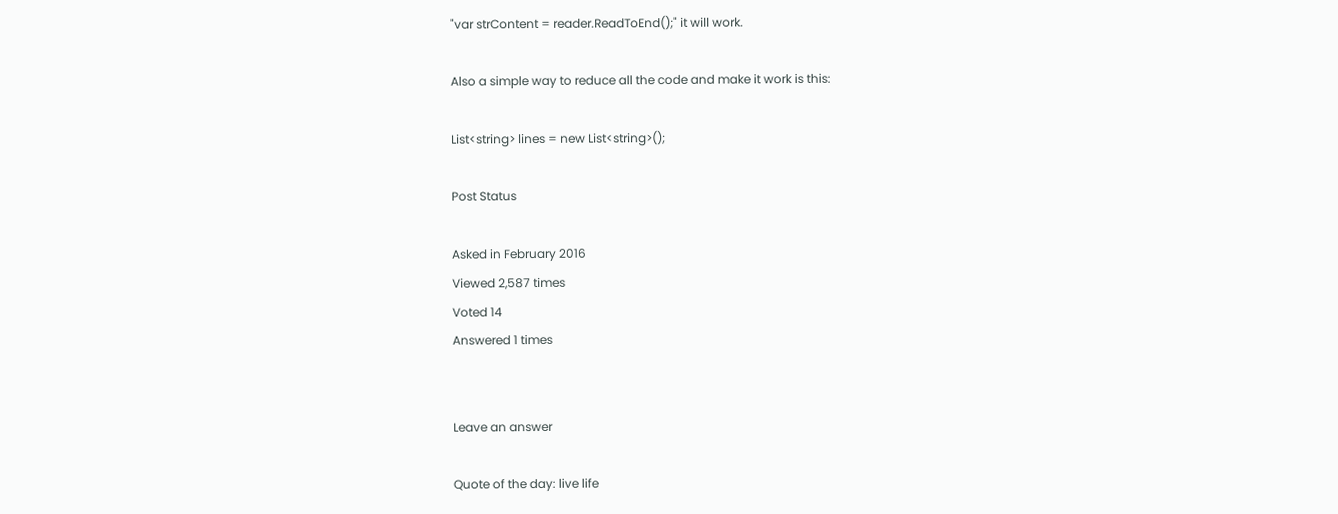"var strContent = reader.ReadToEnd();" it will work.

Also a simple way to reduce all the code and make it work is this:

List<string> lines = new List<string>();

Post Status

Asked in February 2016
Viewed 2,587 times
Voted 14
Answered 1 times


Leave an answer

Quote of the day: live life